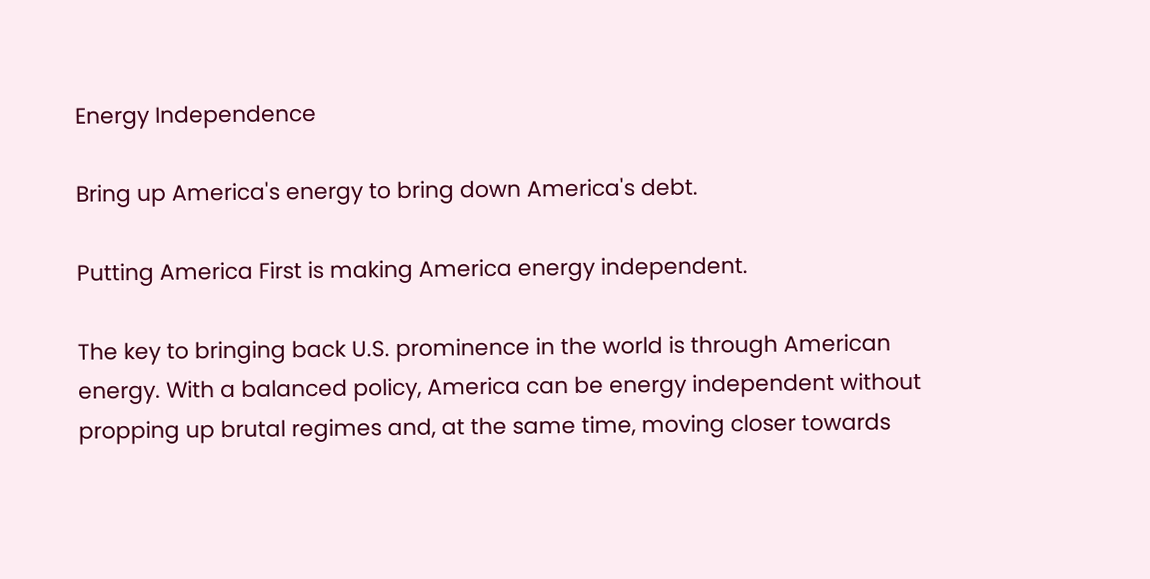Energy Independence

Bring up America's energy to bring down America's debt.

Putting America First is making America energy independent.

The key to bringing back U.S. prominence in the world is through American energy. With a balanced policy, America can be energy independent without propping up brutal regimes and, at the same time, moving closer towards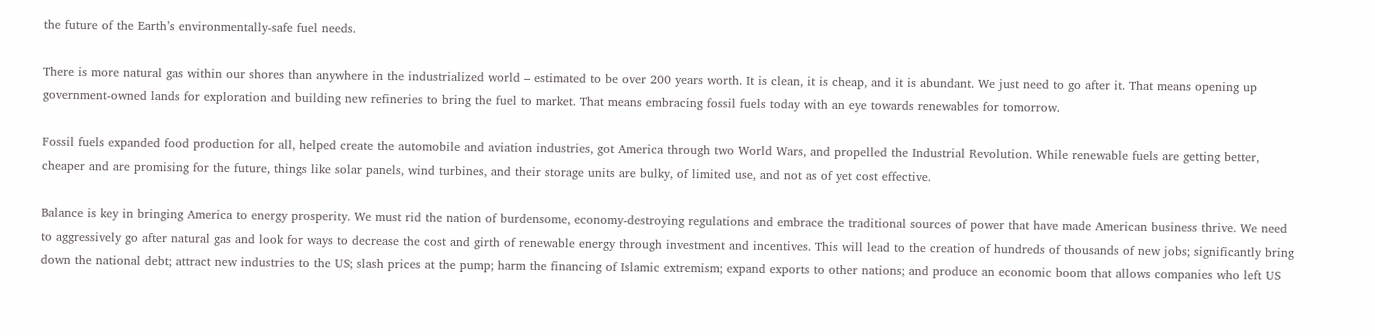the future of the Earth’s environmentally-safe fuel needs.

There is more natural gas within our shores than anywhere in the industrialized world – estimated to be over 200 years worth. It is clean, it is cheap, and it is abundant. We just need to go after it. That means opening up government-owned lands for exploration and building new refineries to bring the fuel to market. That means embracing fossil fuels today with an eye towards renewables for tomorrow.

Fossil fuels expanded food production for all, helped create the automobile and aviation industries, got America through two World Wars, and propelled the Industrial Revolution. While renewable fuels are getting better, cheaper and are promising for the future, things like solar panels, wind turbines, and their storage units are bulky, of limited use, and not as of yet cost effective.

Balance is key in bringing America to energy prosperity. We must rid the nation of burdensome, economy-destroying regulations and embrace the traditional sources of power that have made American business thrive. We need to aggressively go after natural gas and look for ways to decrease the cost and girth of renewable energy through investment and incentives. This will lead to the creation of hundreds of thousands of new jobs; significantly bring down the national debt; attract new industries to the US; slash prices at the pump; harm the financing of Islamic extremism; expand exports to other nations; and produce an economic boom that allows companies who left US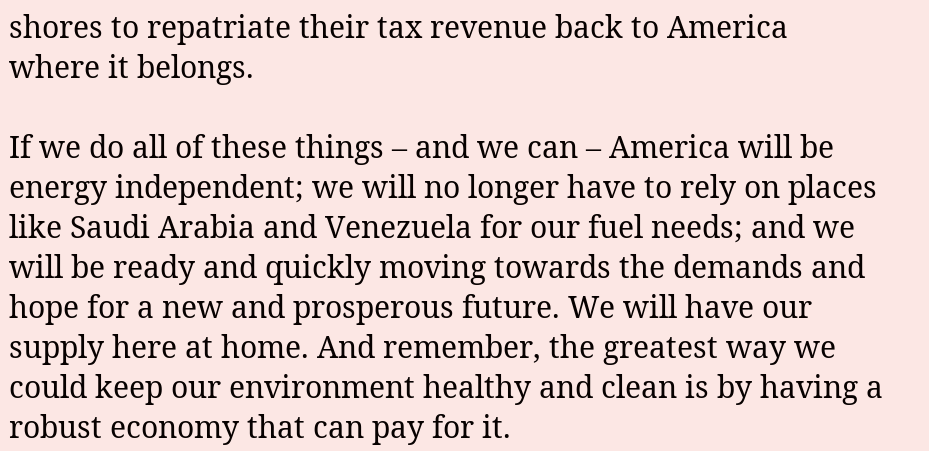shores to repatriate their tax revenue back to America where it belongs.

If we do all of these things – and we can – America will be energy independent; we will no longer have to rely on places like Saudi Arabia and Venezuela for our fuel needs; and we will be ready and quickly moving towards the demands and hope for a new and prosperous future. We will have our supply here at home. And remember, the greatest way we could keep our environment healthy and clean is by having a robust economy that can pay for it.